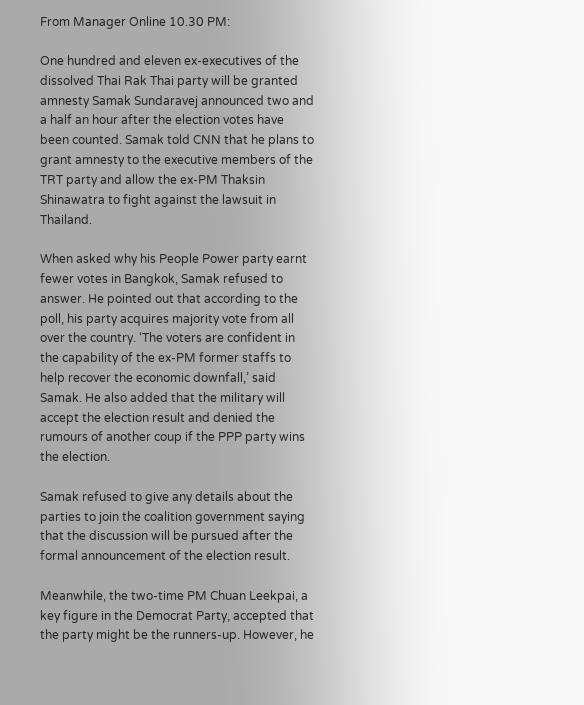From Manager Online 10.30 PM:

One hundred and eleven ex-executives of the dissolved Thai Rak Thai party will be granted amnesty Samak Sundaravej announced two and a half an hour after the election votes have been counted. Samak told CNN that he plans to grant amnesty to the executive members of the TRT party and allow the ex-PM Thaksin Shinawatra to fight against the lawsuit in Thailand.

When asked why his People Power party earnt fewer votes in Bangkok, Samak refused to answer. He pointed out that according to the poll, his party acquires majority vote from all over the country. ‘The voters are confident in the capability of the ex-PM former staffs to help recover the economic downfall,’ said Samak. He also added that the military will accept the election result and denied the rumours of another coup if the PPP party wins the election.

Samak refused to give any details about the parties to join the coalition government saying that the discussion will be pursued after the formal announcement of the election result.

Meanwhile, the two-time PM Chuan Leekpai, a key figure in the Democrat Party, accepted that the party might be the runners-up. However, he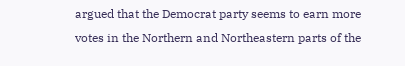argued that the Democrat party seems to earn more votes in the Northern and Northeastern parts of the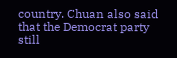country. Chuan also said that the Democrat party still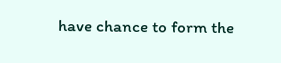have chance to form the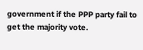government if the PPP party fail to get the majority vote.